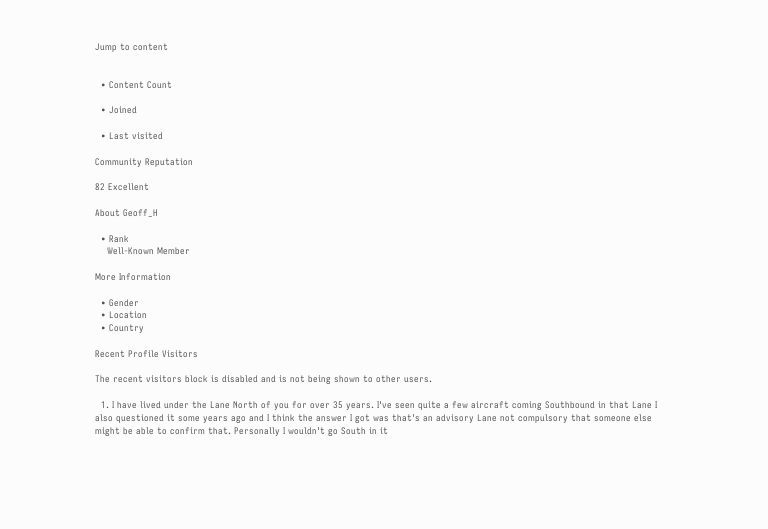Jump to content


  • Content Count

  • Joined

  • Last visited

Community Reputation

82 Excellent

About Geoff_H

  • Rank
    Well-Known Member

More Information

  • Gender
  • Location
  • Country

Recent Profile Visitors

The recent visitors block is disabled and is not being shown to other users.

  1. I have lived under the Lane North of you for over 35 years. I've seen quite a few aircraft coming Southbound in that Lane I also questioned it some years ago and I think the answer I got was that's an advisory Lane not compulsory that someone else might be able to confirm that. Personally I wouldn't go South in it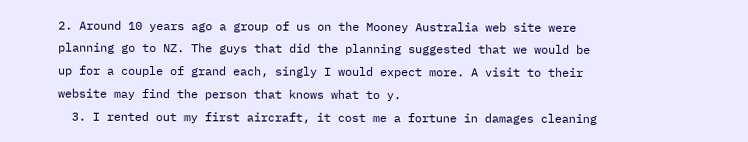2. Around 10 years ago a group of us on the Mooney Australia web site were planning go to NZ. The guys that did the planning suggested that we would be up for a couple of grand each, singly I would expect more. A visit to their website may find the person that knows what to y.
  3. I rented out my first aircraft, it cost me a fortune in damages cleaning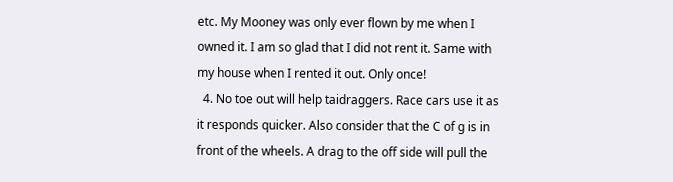etc. My Mooney was only ever flown by me when I owned it. I am so glad that I did not rent it. Same with my house when I rented it out. Only once!
  4. No toe out will help taidraggers. Race cars use it as it responds quicker. Also consider that the C of g is in front of the wheels. A drag to the off side will pull the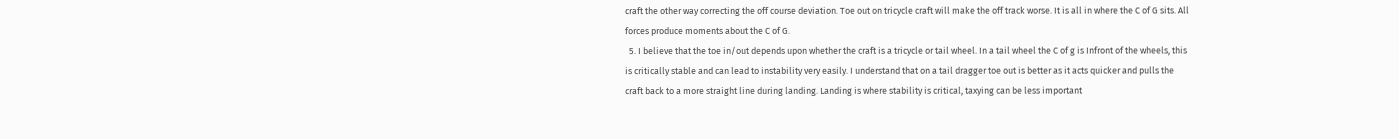craft the other way correcting the off course deviation. Toe out on tricycle craft will make the off track worse. It is all in where the C of G sits. All forces produce moments about the C of G.
  5. I believe that the toe in/out depends upon whether the craft is a tricycle or tail wheel. In a tail wheel the C of g is Infront of the wheels, this is critically stable and can lead to instability very easily. I understand that on a tail dragger toe out is better as it acts quicker and pulls the craft back to a more straight line during landing. Landing is where stability is critical, taxying can be less important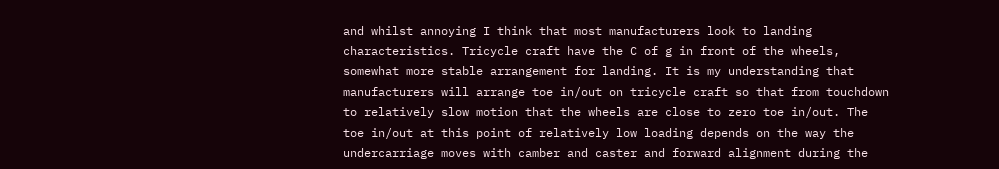and whilst annoying I think that most manufacturers look to landing characteristics. Tricycle craft have the C of g in front of the wheels, somewhat more stable arrangement for landing. It is my understanding that manufacturers will arrange toe in/out on tricycle craft so that from touchdown to relatively slow motion that the wheels are close to zero toe in/out. The toe in/out at this point of relatively low loading depends on the way the undercarriage moves with camber and caster and forward alignment during the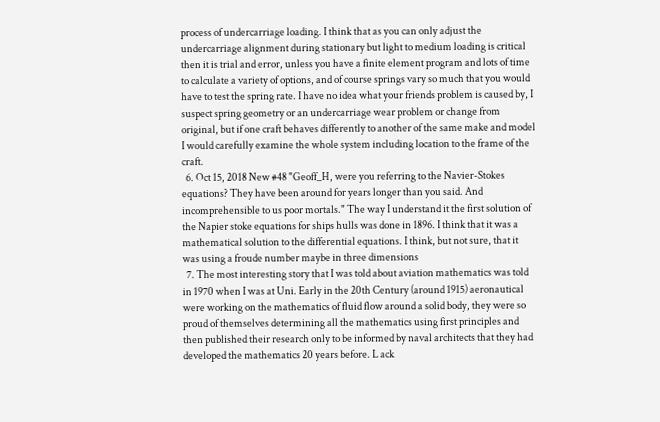process of undercarriage loading. I think that as you can only adjust the undercarriage alignment during stationary but light to medium loading is critical then it is trial and error, unless you have a finite element program and lots of time to calculate a variety of options, and of course springs vary so much that you would have to test the spring rate. I have no idea what your friends problem is caused by, I suspect spring geometry or an undercarriage wear problem or change from original, but if one craft behaves differently to another of the same make and model I would carefully examine the whole system including location to the frame of the craft.
  6. Oct 15, 2018 New #48 "Geoff_H, were you referring to the Navier-Stokes equations? They have been around for years longer than you said. And incomprehensible to us poor mortals." The way I understand it the first solution of the Napier stoke equations for ships hulls was done in 1896. I think that it was a mathematical solution to the differential equations. I think, but not sure, that it was using a froude number maybe in three dimensions
  7. The most interesting story that I was told about aviation mathematics was told in 1970 when I was at Uni. Early in the 20th Century (around 1915) aeronautical were working on the mathematics of fluid flow around a solid body, they were so proud of themselves determining all the mathematics using first principles and then published their research only to be informed by naval architects that they had developed the mathematics 20 years before. L ack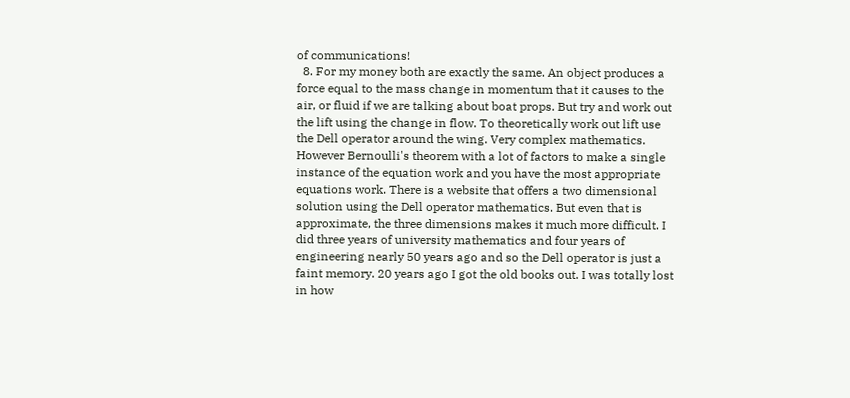of communications!
  8. For my money both are exactly the same. An object produces a force equal to the mass change in momentum that it causes to the air, or fluid if we are talking about boat props. But try and work out the lift using the change in flow. To theoretically work out lift use the Dell operator around the wing. Very complex mathematics. However Bernoulli's theorem with a lot of factors to make a single instance of the equation work and you have the most appropriate equations work. There is a website that offers a two dimensional solution using the Dell operator mathematics. But even that is approximate, the three dimensions makes it much more difficult. I did three years of university mathematics and four years of engineering nearly 50 years ago and so the Dell operator is just a faint memory. 20 years ago I got the old books out. I was totally lost in how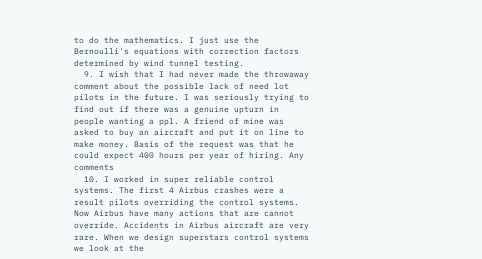to do the mathematics. I just use the Bernoulli's equations with correction factors determined by wind tunnel testing.
  9. I wish that I had never made the throwaway comment about the possible lack of need lot pilots in the future. I was seriously trying to find out if there was a genuine upturn in people wanting a ppl. A friend of mine was asked to buy an aircraft and put it on line to make money. Basis of the request was that he could expect 400 hours per year of hiring. Any comments
  10. I worked in super reliable control systems. The first 4 Airbus crashes were a result pilots overriding the control systems. Now Airbus have many actions that are cannot override. Accidents in Airbus aircraft are very rare. When we design superstars control systems we look at the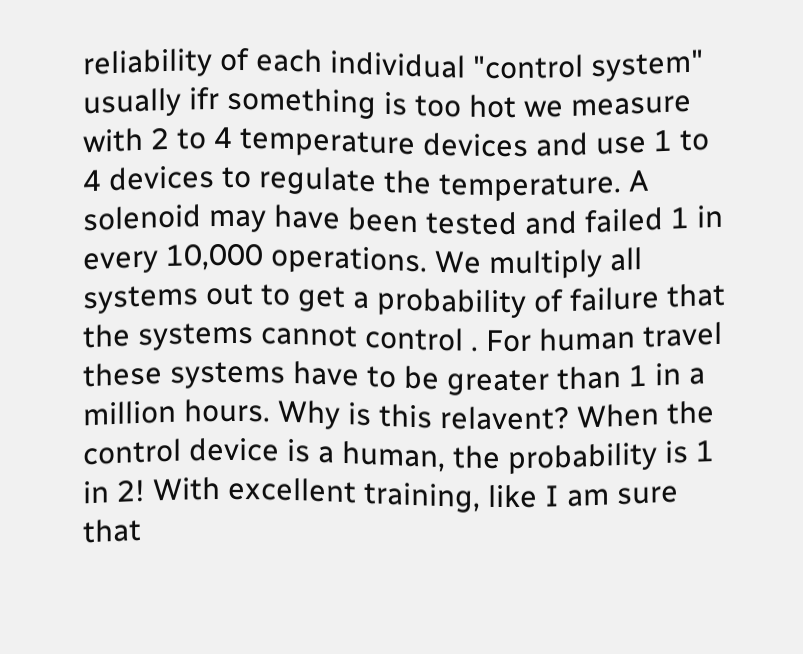reliability of each individual "control system" usually ifr something is too hot we measure with 2 to 4 temperature devices and use 1 to 4 devices to regulate the temperature. A solenoid may have been tested and failed 1 in every 10,000 operations. We multiply all systems out to get a probability of failure that the systems cannot control . For human travel these systems have to be greater than 1 in a million hours. Why is this relavent? When the control device is a human, the probability is 1 in 2! With excellent training, like I am sure that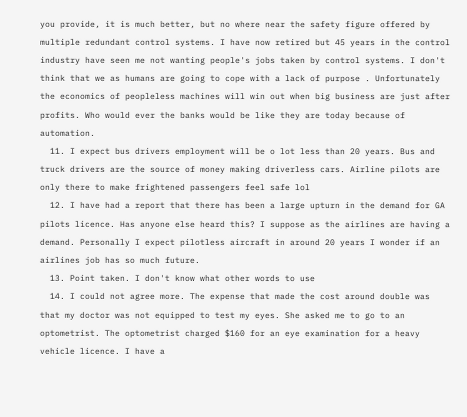you provide, it is much better, but no where near the safety figure offered by multiple redundant control systems. I have now retired but 45 years in the control industry have seen me not wanting people's jobs taken by control systems. I don't think that we as humans are going to cope with a lack of purpose . Unfortunately the economics of peopleless machines will win out when big business are just after profits. Who would ever the banks would be like they are today because of automation.
  11. I expect bus drivers employment will be o lot less than 20 years. Bus and truck drivers are the source of money making driverless cars. Airline pilots are only there to make frightened passengers feel safe lol
  12. I have had a report that there has been a large upturn in the demand for GA pilots licence. Has anyone else heard this? I suppose as the airlines are having a demand. Personally I expect pilotless aircraft in around 20 years I wonder if an airlines job has so much future.
  13. Point taken. I don't know what other words to use
  14. I could not agree more. The expense that made the cost around double was that my doctor was not equipped to test my eyes. She asked me to go to an optometrist. The optometrist charged $160 for an eye examination for a heavy vehicle licence. I have a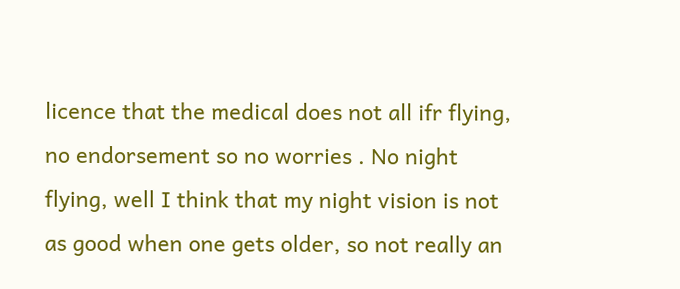licence that the medical does not all ifr flying, no endorsement so no worries . No night flying, well I think that my night vision is not as good when one gets older, so not really an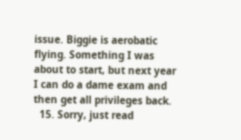issue. Biggie is aerobatic flying. Something I was about to start, but next year I can do a dame exam and then get all privileges back.
  15. Sorry, just read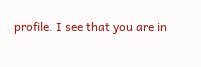profile. I see that you are in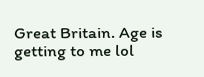Great Britain. Age is getting to me lol